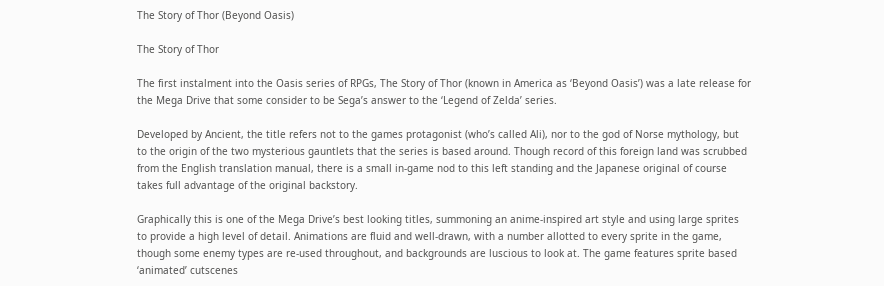The Story of Thor (Beyond Oasis)

The Story of Thor

The first instalment into the Oasis series of RPGs, The Story of Thor (known in America as ‘Beyond Oasis’) was a late release for the Mega Drive that some consider to be Sega’s answer to the ‘Legend of Zelda’ series.

Developed by Ancient, the title refers not to the games protagonist (who’s called Ali), nor to the god of Norse mythology, but to the origin of the two mysterious gauntlets that the series is based around. Though record of this foreign land was scrubbed from the English translation manual, there is a small in-game nod to this left standing and the Japanese original of course takes full advantage of the original backstory.

Graphically this is one of the Mega Drive’s best looking titles, summoning an anime-inspired art style and using large sprites to provide a high level of detail. Animations are fluid and well-drawn, with a number allotted to every sprite in the game, though some enemy types are re-used throughout, and backgrounds are luscious to look at. The game features sprite based ‘animated’ cutscenes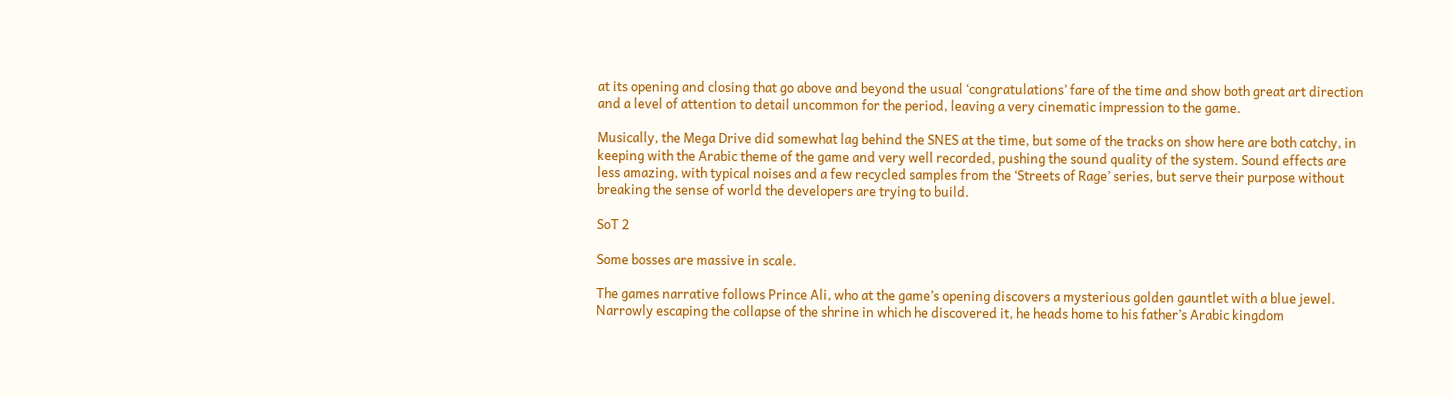at its opening and closing that go above and beyond the usual ‘congratulations’ fare of the time and show both great art direction and a level of attention to detail uncommon for the period, leaving a very cinematic impression to the game.

Musically, the Mega Drive did somewhat lag behind the SNES at the time, but some of the tracks on show here are both catchy, in keeping with the Arabic theme of the game and very well recorded, pushing the sound quality of the system. Sound effects are less amazing, with typical noises and a few recycled samples from the ‘Streets of Rage’ series, but serve their purpose without breaking the sense of world the developers are trying to build.

SoT 2

Some bosses are massive in scale.

The games narrative follows Prince Ali, who at the game’s opening discovers a mysterious golden gauntlet with a blue jewel. Narrowly escaping the collapse of the shrine in which he discovered it, he heads home to his father’s Arabic kingdom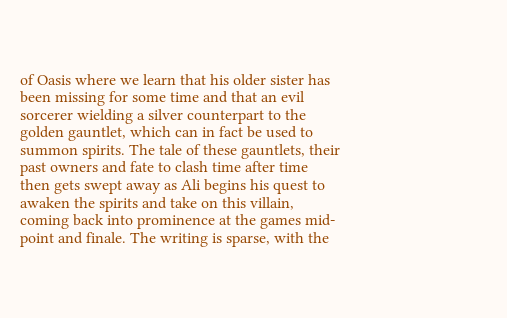of Oasis where we learn that his older sister has been missing for some time and that an evil sorcerer wielding a silver counterpart to the golden gauntlet, which can in fact be used to summon spirits. The tale of these gauntlets, their past owners and fate to clash time after time then gets swept away as Ali begins his quest to awaken the spirits and take on this villain, coming back into prominence at the games mid-point and finale. The writing is sparse, with the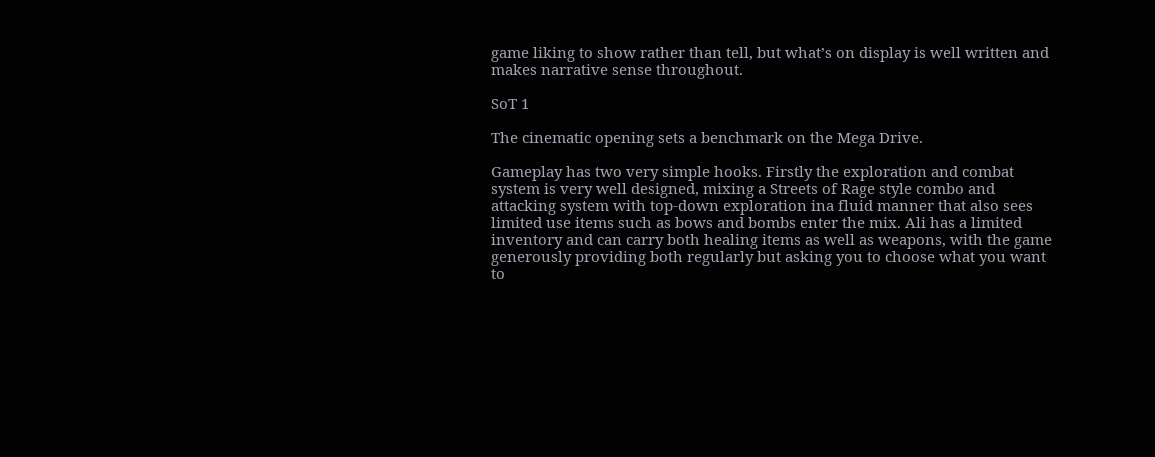game liking to show rather than tell, but what’s on display is well written and makes narrative sense throughout.

SoT 1

The cinematic opening sets a benchmark on the Mega Drive.

Gameplay has two very simple hooks. Firstly the exploration and combat system is very well designed, mixing a Streets of Rage style combo and attacking system with top-down exploration ina fluid manner that also sees limited use items such as bows and bombs enter the mix. Ali has a limited inventory and can carry both healing items as well as weapons, with the game generously providing both regularly but asking you to choose what you want to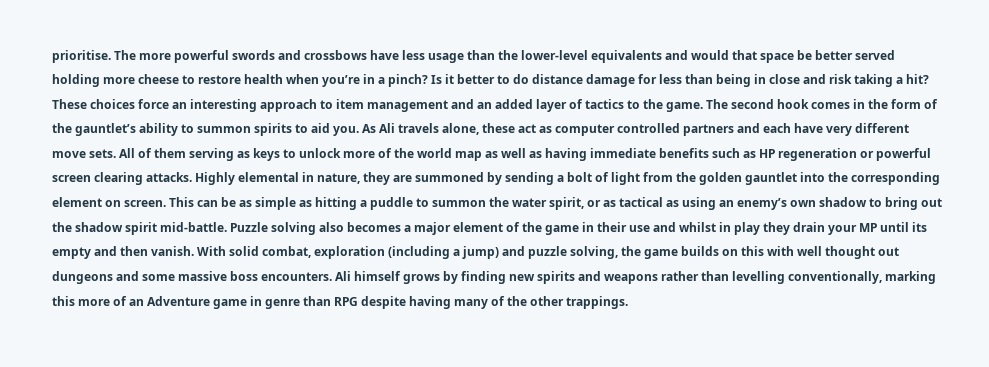prioritise. The more powerful swords and crossbows have less usage than the lower-level equivalents and would that space be better served holding more cheese to restore health when you’re in a pinch? Is it better to do distance damage for less than being in close and risk taking a hit? These choices force an interesting approach to item management and an added layer of tactics to the game. The second hook comes in the form of the gauntlet’s ability to summon spirits to aid you. As Ali travels alone, these act as computer controlled partners and each have very different move sets. All of them serving as keys to unlock more of the world map as well as having immediate benefits such as HP regeneration or powerful screen clearing attacks. Highly elemental in nature, they are summoned by sending a bolt of light from the golden gauntlet into the corresponding element on screen. This can be as simple as hitting a puddle to summon the water spirit, or as tactical as using an enemy’s own shadow to bring out the shadow spirit mid-battle. Puzzle solving also becomes a major element of the game in their use and whilst in play they drain your MP until its empty and then vanish. With solid combat, exploration (including a jump) and puzzle solving, the game builds on this with well thought out dungeons and some massive boss encounters. Ali himself grows by finding new spirits and weapons rather than levelling conventionally, marking this more of an Adventure game in genre than RPG despite having many of the other trappings.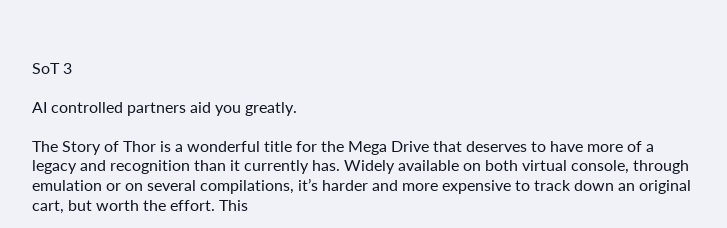SoT 3

AI controlled partners aid you greatly.

The Story of Thor is a wonderful title for the Mega Drive that deserves to have more of a legacy and recognition than it currently has. Widely available on both virtual console, through emulation or on several compilations, it’s harder and more expensive to track down an original cart, but worth the effort. This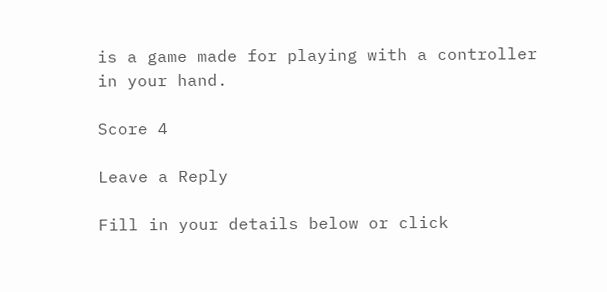is a game made for playing with a controller in your hand.

Score 4

Leave a Reply

Fill in your details below or click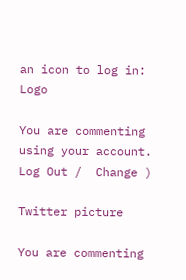an icon to log in: Logo

You are commenting using your account. Log Out /  Change )

Twitter picture

You are commenting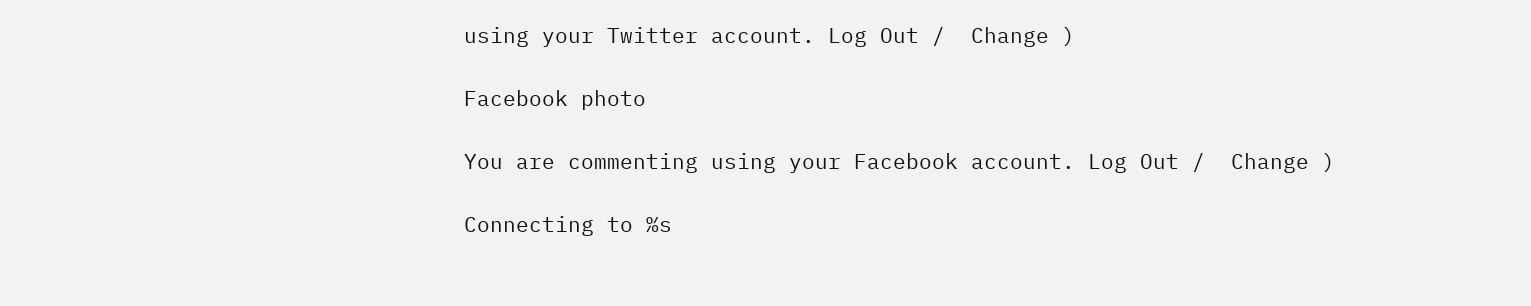using your Twitter account. Log Out /  Change )

Facebook photo

You are commenting using your Facebook account. Log Out /  Change )

Connecting to %s